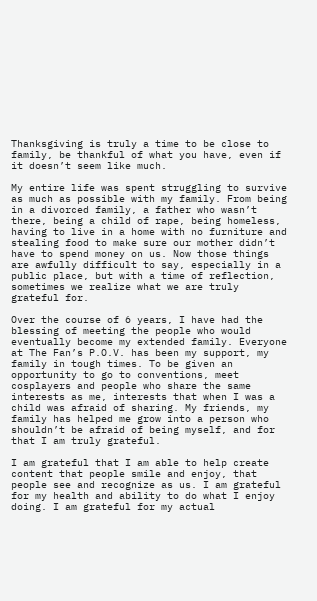Thanksgiving is truly a time to be close to family, be thankful of what you have, even if it doesn’t seem like much.

My entire life was spent struggling to survive as much as possible with my family. From being in a divorced family, a father who wasn’t there, being a child of rape, being homeless, having to live in a home with no furniture and stealing food to make sure our mother didn’t have to spend money on us. Now those things are awfully difficult to say, especially in a public place, but with a time of reflection, sometimes we realize what we are truly grateful for.

Over the course of 6 years, I have had the blessing of meeting the people who would eventually become my extended family. Everyone at The Fan’s P.O.V. has been my support, my family in tough times. To be given an opportunity to go to conventions, meet cosplayers and people who share the same interests as me, interests that when I was a child was afraid of sharing. My friends, my family has helped me grow into a person who shouldn’t be afraid of being myself, and for that I am truly grateful.

I am grateful that I am able to help create content that people smile and enjoy, that people see and recognize as us. I am grateful for my health and ability to do what I enjoy doing. I am grateful for my actual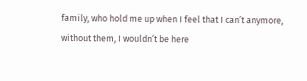family, who hold me up when I feel that I can’t anymore, without them, I wouldn’t be here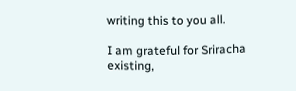writing this to you all.

I am grateful for Sriracha existing,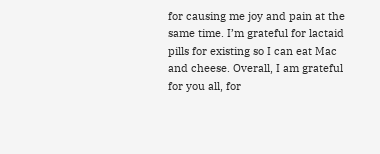for causing me joy and pain at the same time. I’m grateful for lactaid pills for existing so I can eat Mac and cheese. Overall, I am grateful for you all, for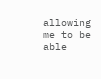allowing me to be able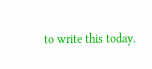to write this today.